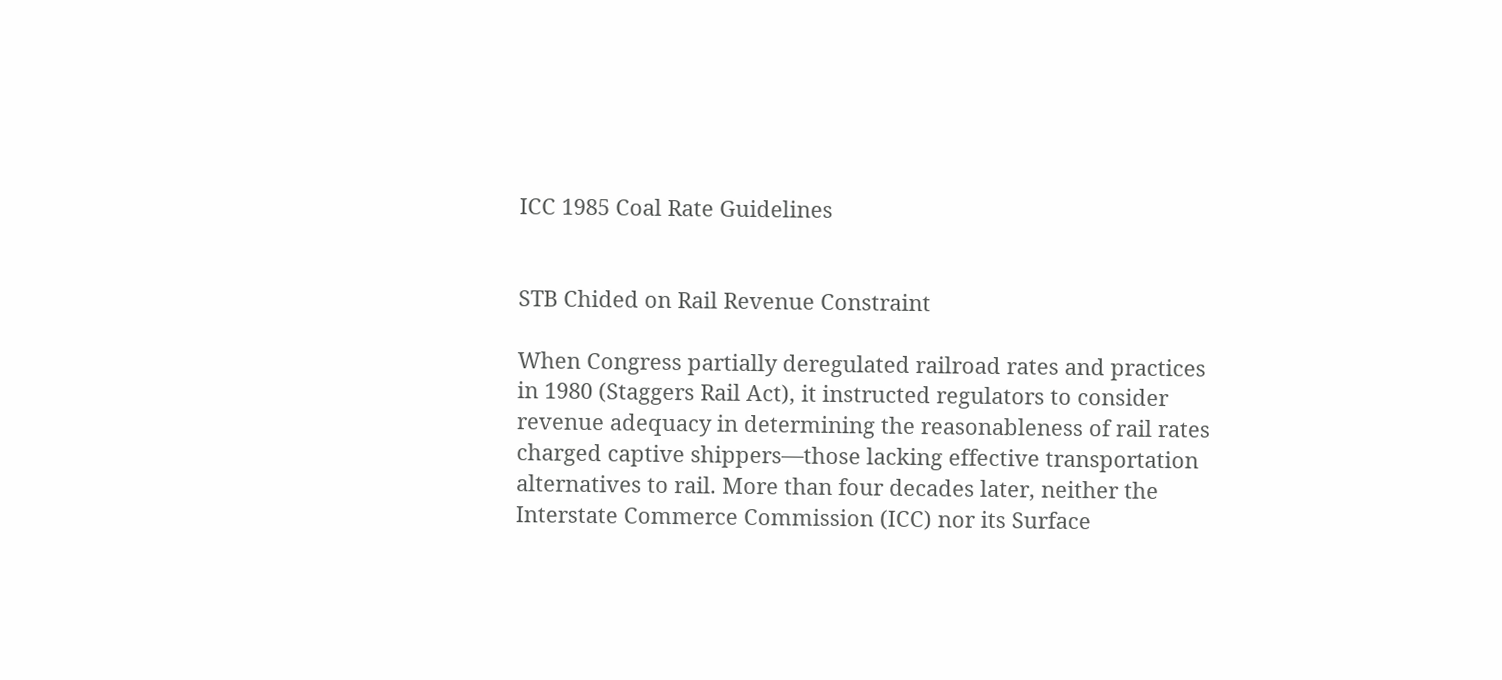ICC 1985 Coal Rate Guidelines


STB Chided on Rail Revenue Constraint

When Congress partially deregulated railroad rates and practices in 1980 (Staggers Rail Act), it instructed regulators to consider revenue adequacy in determining the reasonableness of rail rates charged captive shippers—those lacking effective transportation alternatives to rail. More than four decades later, neither the Interstate Commerce Commission (ICC) nor its Surface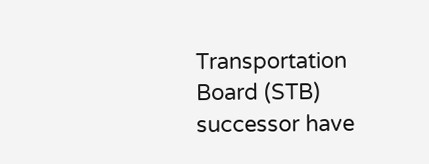Transportation Board (STB) successor have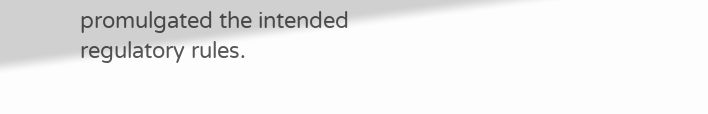promulgated the intended regulatory rules.